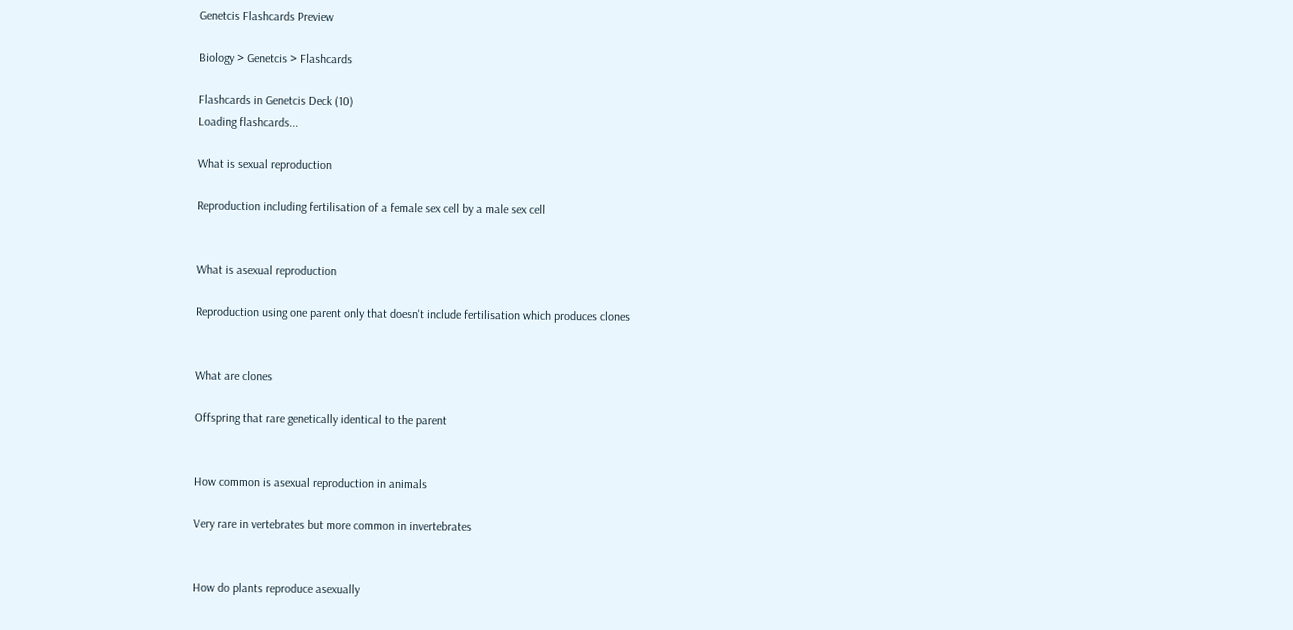Genetcis Flashcards Preview

Biology > Genetcis > Flashcards

Flashcards in Genetcis Deck (10)
Loading flashcards...

What is sexual reproduction

Reproduction including fertilisation of a female sex cell by a male sex cell


What is asexual reproduction

Reproduction using one parent only that doesn't include fertilisation which produces clones


What are clones

Offspring that rare genetically identical to the parent


How common is asexual reproduction in animals

Very rare in vertebrates but more common in invertebrates


How do plants reproduce asexually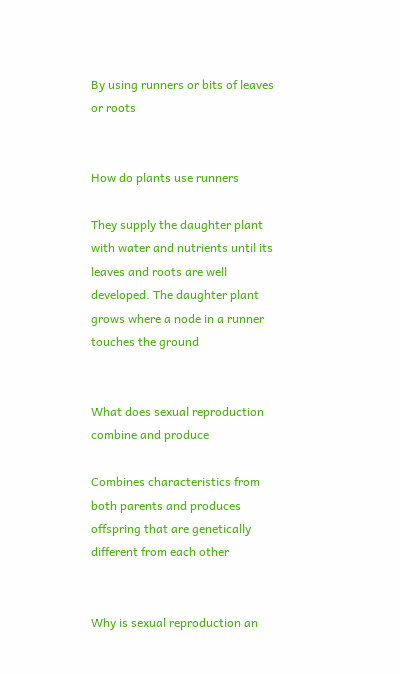By using runners or bits of leaves or roots


How do plants use runners

They supply the daughter plant with water and nutrients until its leaves and roots are well developed. The daughter plant grows where a node in a runner touches the ground


What does sexual reproduction combine and produce

Combines characteristics from both parents and produces offspring that are genetically different from each other


Why is sexual reproduction an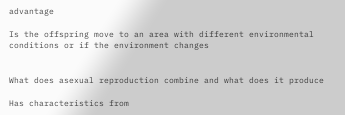advantage

Is the offspring move to an area with different environmental conditions or if the environment changes


What does asexual reproduction combine and what does it produce

Has characteristics from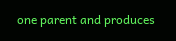one parent and produces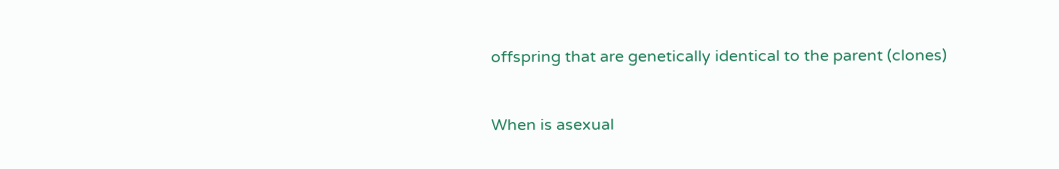offspring that are genetically identical to the parent (clones)


When is asexual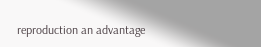reproduction an advantage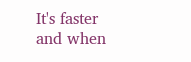It's faster and when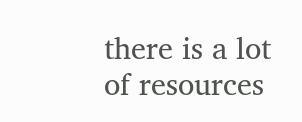there is a lot of resources